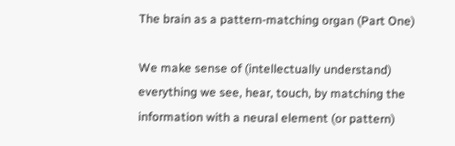The brain as a pattern-matching organ (Part One)

We make sense of (intellectually understand) everything we see, hear, touch, by matching the information with a neural element (or pattern)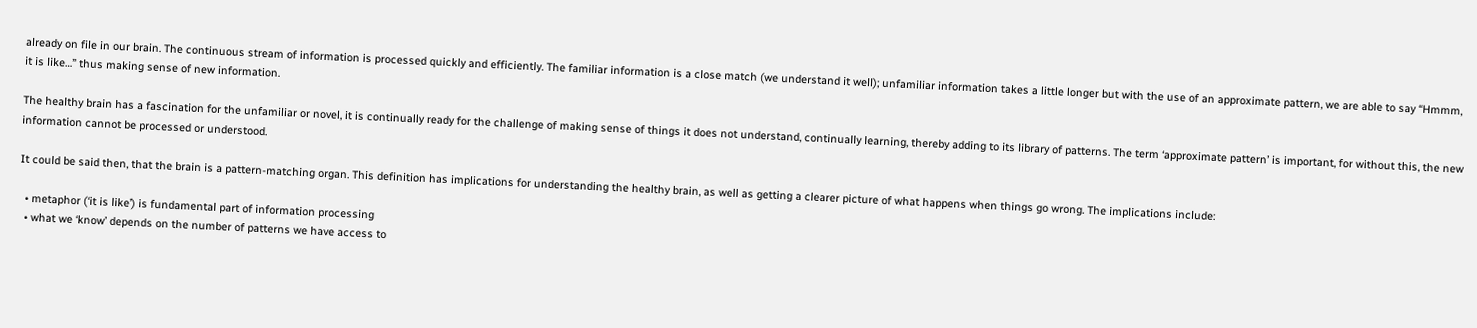already on file in our brain. The continuous stream of information is processed quickly and efficiently. The familiar information is a close match (we understand it well); unfamiliar information takes a little longer but with the use of an approximate pattern, we are able to say “Hmmm, it is like…” thus making sense of new information.

The healthy brain has a fascination for the unfamiliar or novel, it is continually ready for the challenge of making sense of things it does not understand, continually learning, thereby adding to its library of patterns. The term ‘approximate pattern’ is important, for without this, the new information cannot be processed or understood.

It could be said then, that the brain is a pattern-matching organ. This definition has implications for understanding the healthy brain, as well as getting a clearer picture of what happens when things go wrong. The implications include:

  • metaphor (‘it is like’) is fundamental part of information processing
  • what we ‘know’ depends on the number of patterns we have access to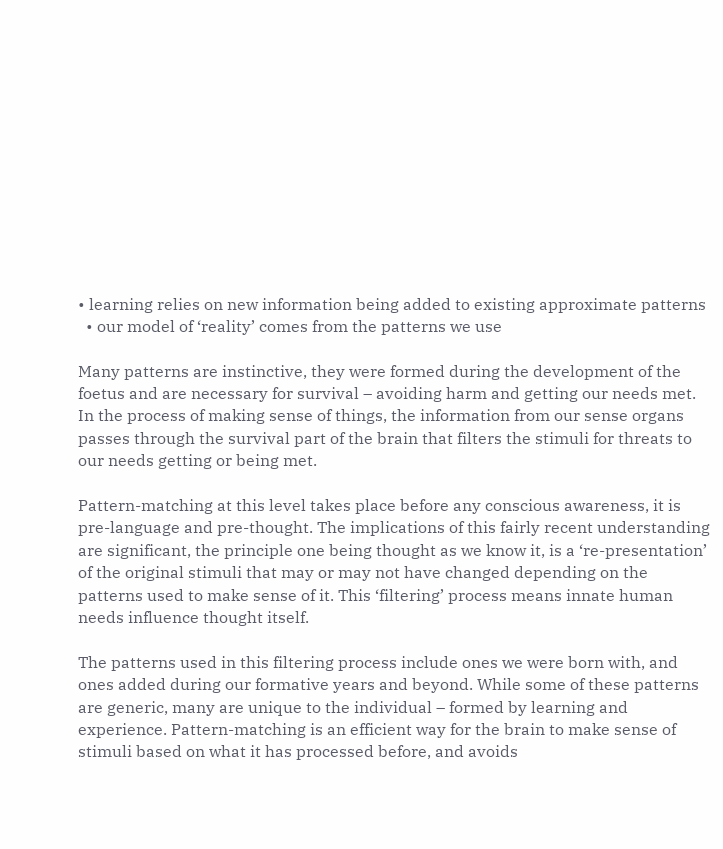• learning relies on new information being added to existing approximate patterns
  • our model of ‘reality’ comes from the patterns we use

Many patterns are instinctive, they were formed during the development of the foetus and are necessary for survival – avoiding harm and getting our needs met. In the process of making sense of things, the information from our sense organs passes through the survival part of the brain that filters the stimuli for threats to our needs getting or being met.

Pattern-matching at this level takes place before any conscious awareness, it is pre-language and pre-thought. The implications of this fairly recent understanding are significant, the principle one being thought as we know it, is a ‘re-presentation’ of the original stimuli that may or may not have changed depending on the patterns used to make sense of it. This ‘filtering’ process means innate human needs influence thought itself.

The patterns used in this filtering process include ones we were born with, and ones added during our formative years and beyond. While some of these patterns are generic, many are unique to the individual – formed by learning and experience. Pattern-matching is an efficient way for the brain to make sense of stimuli based on what it has processed before, and avoids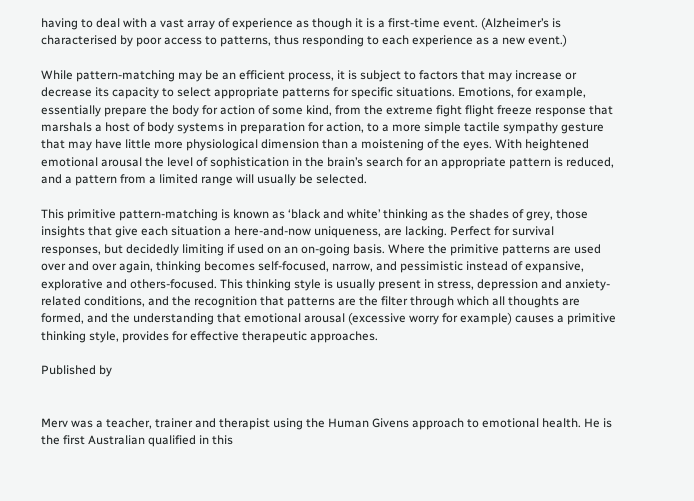having to deal with a vast array of experience as though it is a first-time event. (Alzheimer’s is characterised by poor access to patterns, thus responding to each experience as a new event.)

While pattern-matching may be an efficient process, it is subject to factors that may increase or decrease its capacity to select appropriate patterns for specific situations. Emotions, for example, essentially prepare the body for action of some kind, from the extreme fight flight freeze response that marshals a host of body systems in preparation for action, to a more simple tactile sympathy gesture that may have little more physiological dimension than a moistening of the eyes. With heightened emotional arousal the level of sophistication in the brain’s search for an appropriate pattern is reduced, and a pattern from a limited range will usually be selected.

This primitive pattern-matching is known as ‘black and white’ thinking as the shades of grey, those insights that give each situation a here-and-now uniqueness, are lacking. Perfect for survival responses, but decidedly limiting if used on an on-going basis. Where the primitive patterns are used over and over again, thinking becomes self-focused, narrow, and pessimistic instead of expansive, explorative and others-focused. This thinking style is usually present in stress, depression and anxiety-related conditions, and the recognition that patterns are the filter through which all thoughts are formed, and the understanding that emotional arousal (excessive worry for example) causes a primitive thinking style, provides for effective therapeutic approaches.

Published by


Merv was a teacher, trainer and therapist using the Human Givens approach to emotional health. He is the first Australian qualified in this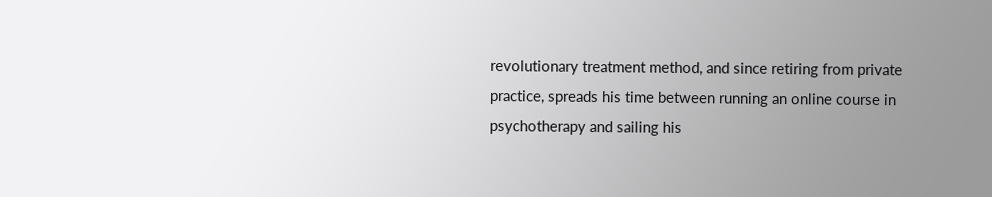revolutionary treatment method, and since retiring from private practice, spreads his time between running an online course in psychotherapy and sailing his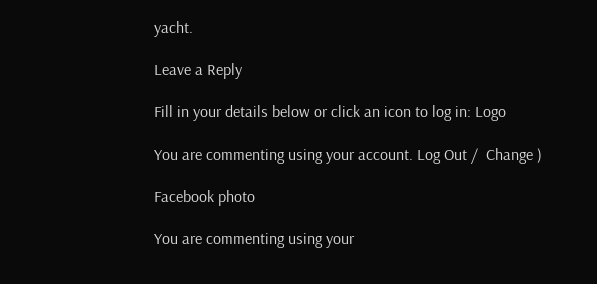yacht.

Leave a Reply

Fill in your details below or click an icon to log in: Logo

You are commenting using your account. Log Out /  Change )

Facebook photo

You are commenting using your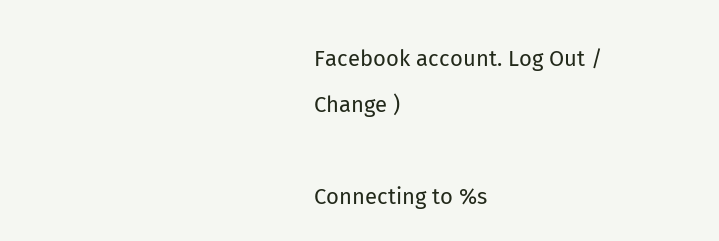Facebook account. Log Out /  Change )

Connecting to %s